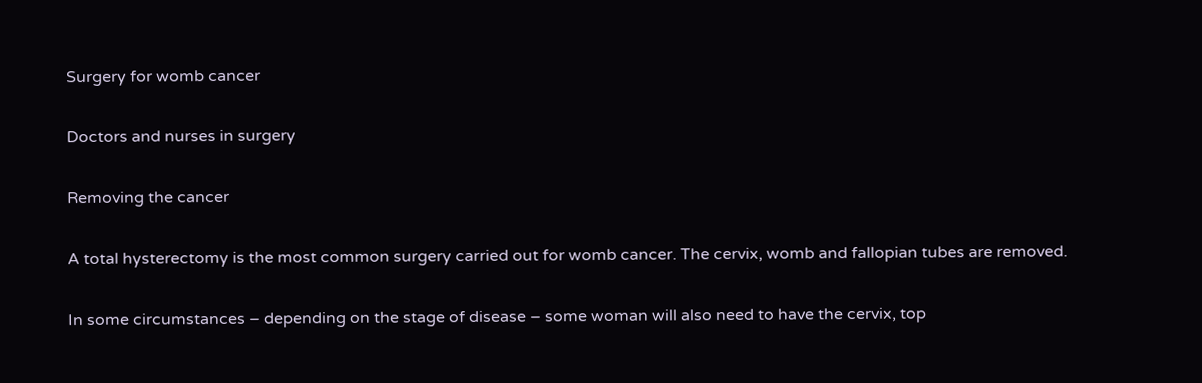Surgery for womb cancer

Doctors and nurses in surgery

Removing the cancer

A total hysterectomy is the most common surgery carried out for womb cancer. The cervix, womb and fallopian tubes are removed.

In some circumstances – depending on the stage of disease – some woman will also need to have the cervix, top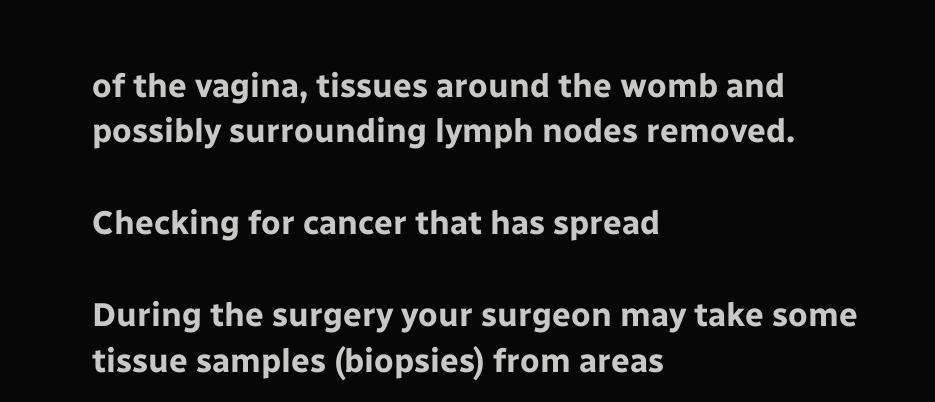of the vagina, tissues around the womb and possibly surrounding lymph nodes removed.

Checking for cancer that has spread

During the surgery your surgeon may take some tissue samples (biopsies) from areas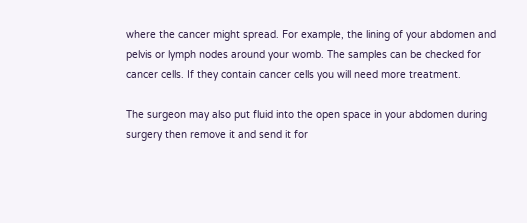where the cancer might spread. For example, the lining of your abdomen and pelvis or lymph nodes around your womb. The samples can be checked for cancer cells. If they contain cancer cells you will need more treatment.

The surgeon may also put fluid into the open space in your abdomen during surgery then remove it and send it for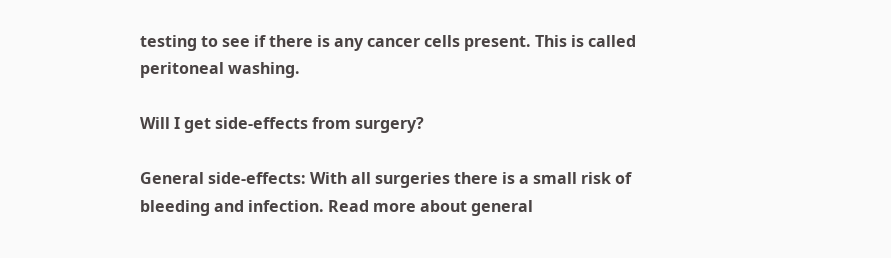testing to see if there is any cancer cells present. This is called peritoneal washing.

Will I get side-effects from surgery?

General side-effects: With all surgeries there is a small risk of bleeding and infection. Read more about general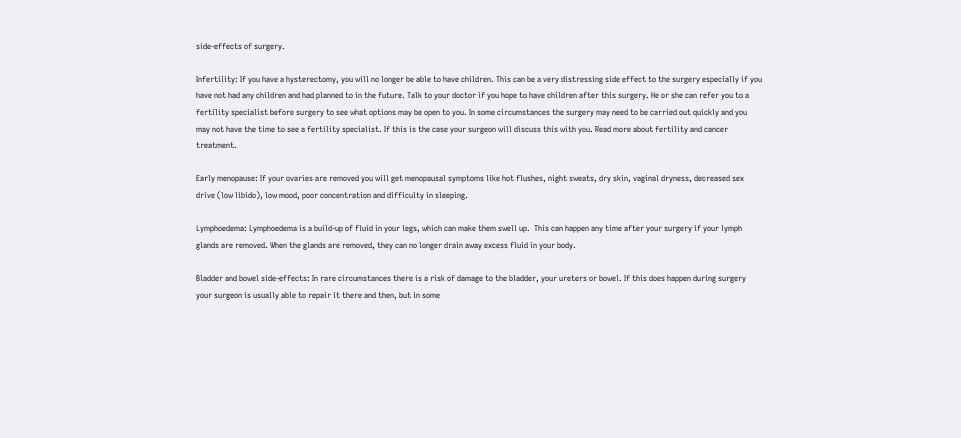side-effects of surgery.

Infertility: If you have a hysterectomy, you will no longer be able to have children. This can be a very distressing side effect to the surgery especially if you have not had any children and had planned to in the future. Talk to your doctor if you hope to have children after this surgery. He or she can refer you to a fertility specialist before surgery to see what options may be open to you. In some circumstances the surgery may need to be carried out quickly and you may not have the time to see a fertility specialist. If this is the case your surgeon will discuss this with you. Read more about fertility and cancer treatment.

Early menopause: If your ovaries are removed you will get menopausal symptoms like hot flushes, night sweats, dry skin, vaginal dryness, decreased sex drive (low libido), low mood, poor concentration and difficulty in sleeping.

Lymphoedema: Lymphoedema is a build-up of fluid in your legs, which can make them swell up.  This can happen any time after your surgery if your lymph glands are removed. When the glands are removed, they can no longer drain away excess fluid in your body.

Bladder and bowel side-effects: In rare circumstances there is a risk of damage to the bladder, your ureters or bowel. If this does happen during surgery your surgeon is usually able to repair it there and then, but in some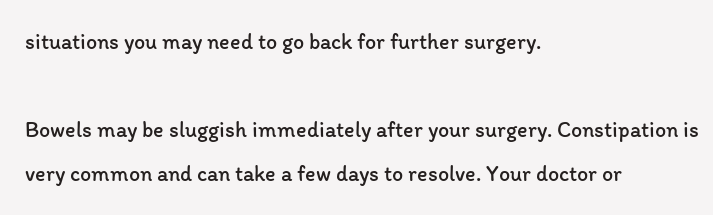situations you may need to go back for further surgery.

Bowels may be sluggish immediately after your surgery. Constipation is very common and can take a few days to resolve. Your doctor or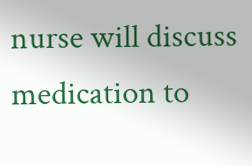nurse will discuss medication to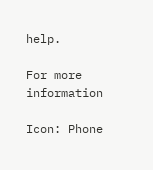help.

For more information

Icon: Phone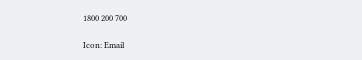1800 200 700

Icon: Email